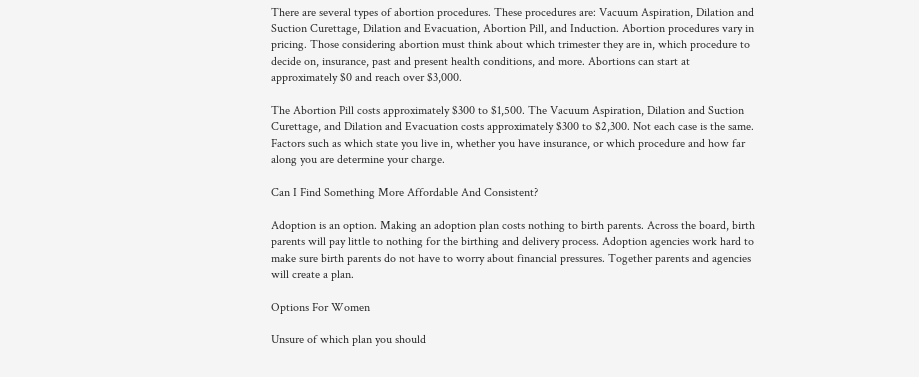There are several types of abortion procedures. These procedures are: Vacuum Aspiration, Dilation and Suction Curettage, Dilation and Evacuation, Abortion Pill, and Induction. Abortion procedures vary in pricing. Those considering abortion must think about which trimester they are in, which procedure to decide on, insurance, past and present health conditions, and more. Abortions can start at approximately $0 and reach over $3,000.

The Abortion Pill costs approximately $300 to $1,500. The Vacuum Aspiration, Dilation and Suction Curettage, and Dilation and Evacuation costs approximately $300 to $2,300. Not each case is the same. Factors such as which state you live in, whether you have insurance, or which procedure and how far along you are determine your charge.

Can I Find Something More Affordable And Consistent?

Adoption is an option. Making an adoption plan costs nothing to birth parents. Across the board, birth parents will pay little to nothing for the birthing and delivery process. Adoption agencies work hard to make sure birth parents do not have to worry about financial pressures. Together parents and agencies will create a plan.

Options For Women

Unsure of which plan you should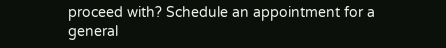proceed with? Schedule an appointment for a general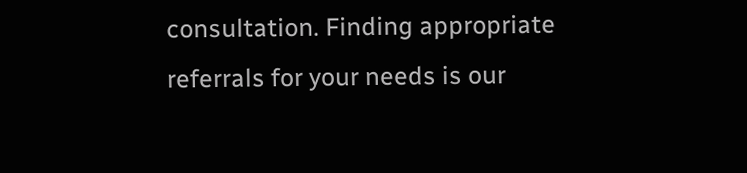consultation. Finding appropriate referrals for your needs is our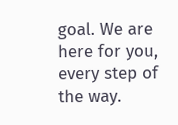goal. We are here for you, every step of the way.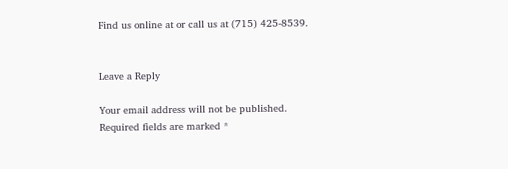Find us online at or call us at (715) 425-8539.


Leave a Reply

Your email address will not be published. Required fields are marked *